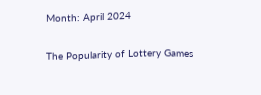Month: April 2024

The Popularity of Lottery Games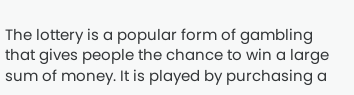The lottery is a popular form of gambling that gives people the chance to win a large sum of money. It is played by purchasing a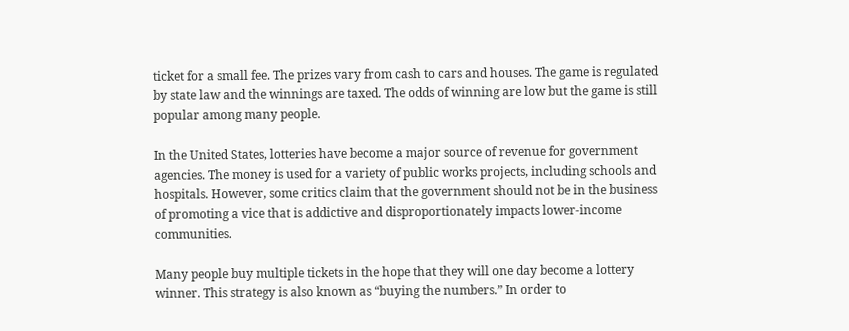ticket for a small fee. The prizes vary from cash to cars and houses. The game is regulated by state law and the winnings are taxed. The odds of winning are low but the game is still popular among many people.

In the United States, lotteries have become a major source of revenue for government agencies. The money is used for a variety of public works projects, including schools and hospitals. However, some critics claim that the government should not be in the business of promoting a vice that is addictive and disproportionately impacts lower-income communities.

Many people buy multiple tickets in the hope that they will one day become a lottery winner. This strategy is also known as “buying the numbers.” In order to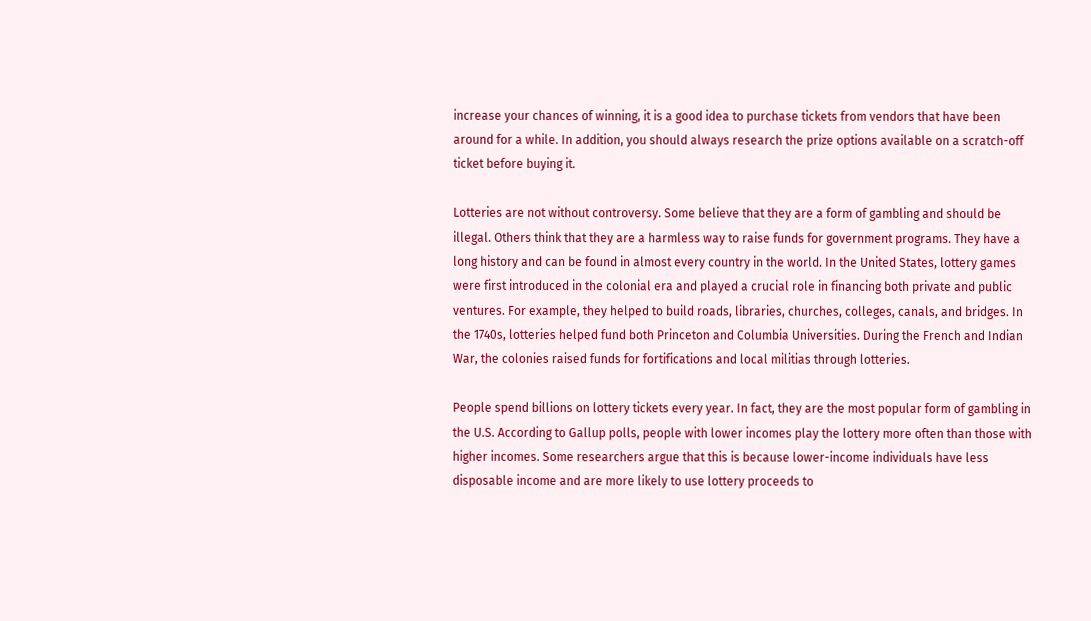increase your chances of winning, it is a good idea to purchase tickets from vendors that have been around for a while. In addition, you should always research the prize options available on a scratch-off ticket before buying it.

Lotteries are not without controversy. Some believe that they are a form of gambling and should be illegal. Others think that they are a harmless way to raise funds for government programs. They have a long history and can be found in almost every country in the world. In the United States, lottery games were first introduced in the colonial era and played a crucial role in financing both private and public ventures. For example, they helped to build roads, libraries, churches, colleges, canals, and bridges. In the 1740s, lotteries helped fund both Princeton and Columbia Universities. During the French and Indian War, the colonies raised funds for fortifications and local militias through lotteries.

People spend billions on lottery tickets every year. In fact, they are the most popular form of gambling in the U.S. According to Gallup polls, people with lower incomes play the lottery more often than those with higher incomes. Some researchers argue that this is because lower-income individuals have less disposable income and are more likely to use lottery proceeds to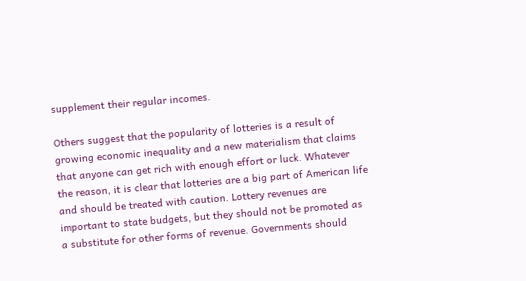supplement their regular incomes.

Others suggest that the popularity of lotteries is a result of growing economic inequality and a new materialism that claims that anyone can get rich with enough effort or luck. Whatever the reason, it is clear that lotteries are a big part of American life and should be treated with caution. Lottery revenues are important to state budgets, but they should not be promoted as a substitute for other forms of revenue. Governments should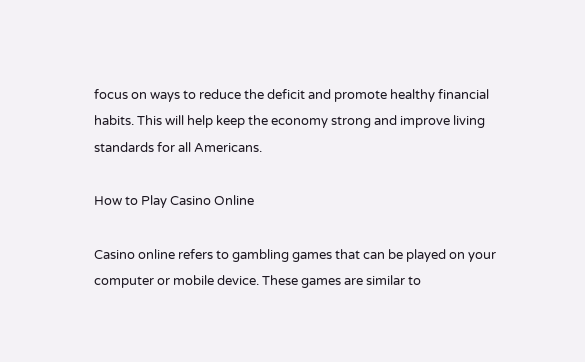focus on ways to reduce the deficit and promote healthy financial habits. This will help keep the economy strong and improve living standards for all Americans.

How to Play Casino Online

Casino online refers to gambling games that can be played on your computer or mobile device. These games are similar to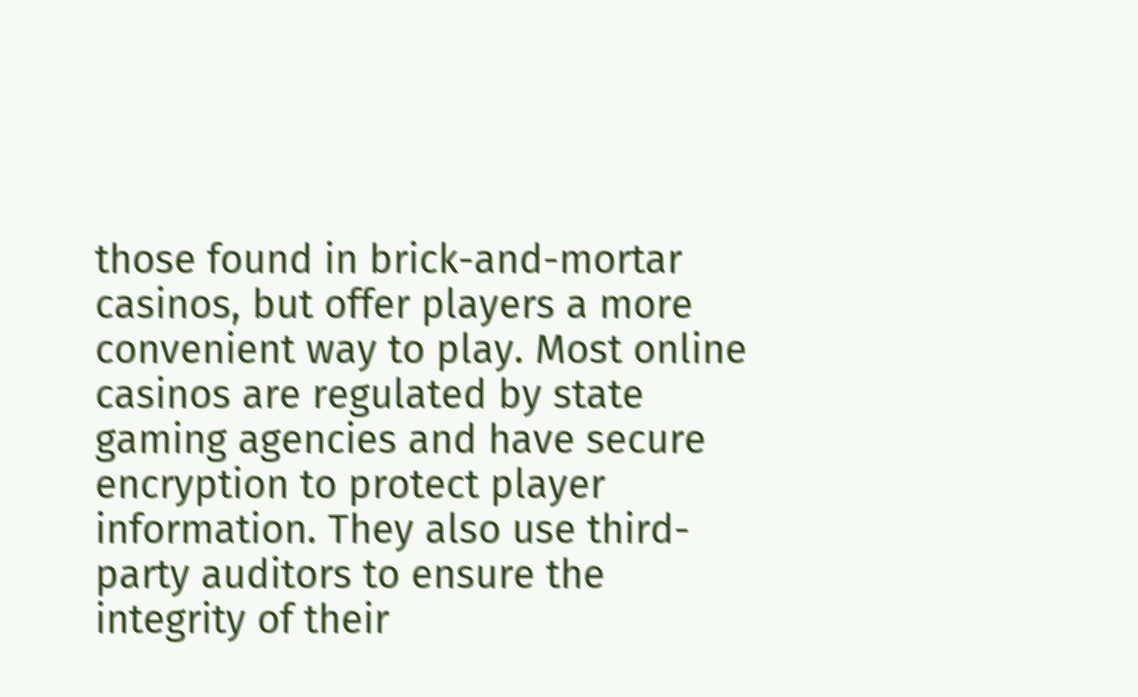those found in brick-and-mortar casinos, but offer players a more convenient way to play. Most online casinos are regulated by state gaming agencies and have secure encryption to protect player information. They also use third-party auditors to ensure the integrity of their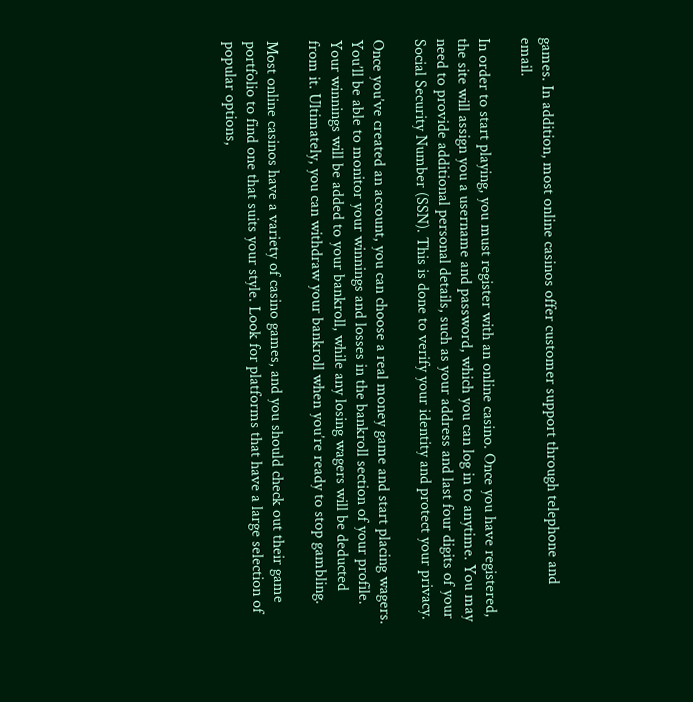games. In addition, most online casinos offer customer support through telephone and email.

In order to start playing, you must register with an online casino. Once you have registered, the site will assign you a username and password, which you can log in to anytime. You may need to provide additional personal details, such as your address and last four digits of your Social Security Number (SSN). This is done to verify your identity and protect your privacy.

Once you’ve created an account, you can choose a real money game and start placing wagers. You’ll be able to monitor your winnings and losses in the bankroll section of your profile. Your winnings will be added to your bankroll, while any losing wagers will be deducted from it. Ultimately, you can withdraw your bankroll when you’re ready to stop gambling.

Most online casinos have a variety of casino games, and you should check out their game portfolio to find one that suits your style. Look for platforms that have a large selection of popular options,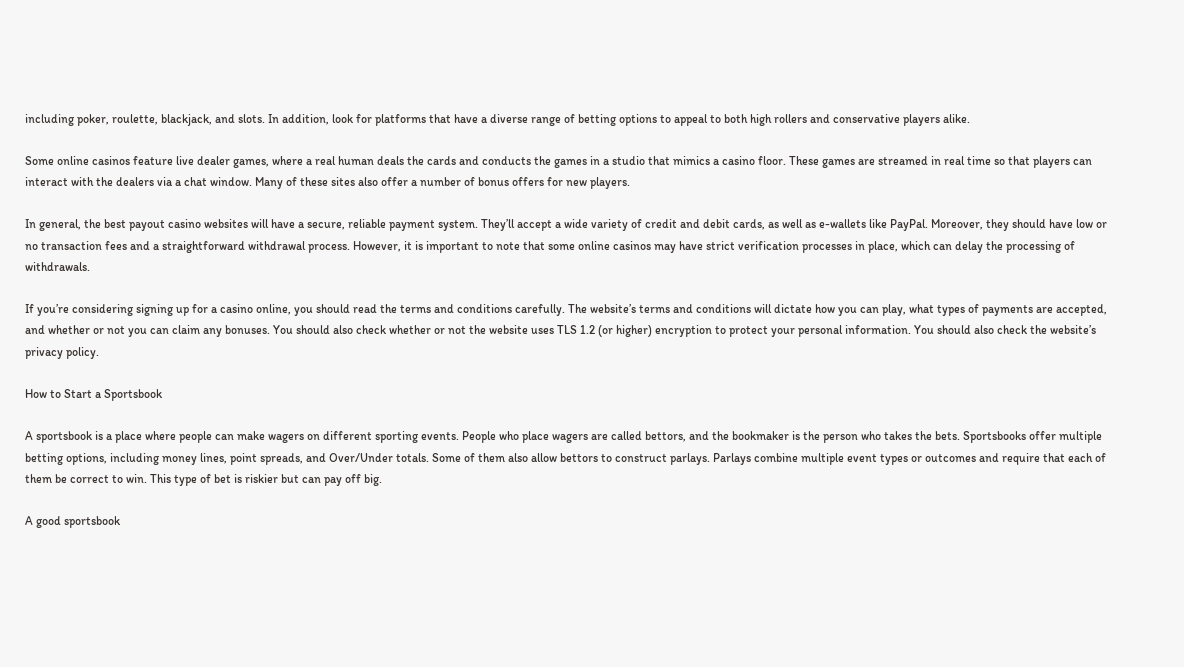including poker, roulette, blackjack, and slots. In addition, look for platforms that have a diverse range of betting options to appeal to both high rollers and conservative players alike.

Some online casinos feature live dealer games, where a real human deals the cards and conducts the games in a studio that mimics a casino floor. These games are streamed in real time so that players can interact with the dealers via a chat window. Many of these sites also offer a number of bonus offers for new players.

In general, the best payout casino websites will have a secure, reliable payment system. They’ll accept a wide variety of credit and debit cards, as well as e-wallets like PayPal. Moreover, they should have low or no transaction fees and a straightforward withdrawal process. However, it is important to note that some online casinos may have strict verification processes in place, which can delay the processing of withdrawals.

If you’re considering signing up for a casino online, you should read the terms and conditions carefully. The website’s terms and conditions will dictate how you can play, what types of payments are accepted, and whether or not you can claim any bonuses. You should also check whether or not the website uses TLS 1.2 (or higher) encryption to protect your personal information. You should also check the website’s privacy policy.

How to Start a Sportsbook

A sportsbook is a place where people can make wagers on different sporting events. People who place wagers are called bettors, and the bookmaker is the person who takes the bets. Sportsbooks offer multiple betting options, including money lines, point spreads, and Over/Under totals. Some of them also allow bettors to construct parlays. Parlays combine multiple event types or outcomes and require that each of them be correct to win. This type of bet is riskier but can pay off big.

A good sportsbook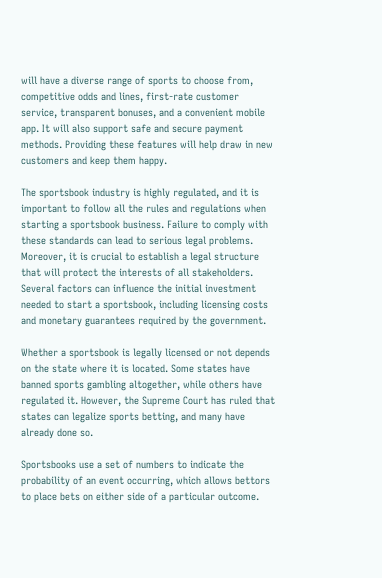will have a diverse range of sports to choose from, competitive odds and lines, first-rate customer service, transparent bonuses, and a convenient mobile app. It will also support safe and secure payment methods. Providing these features will help draw in new customers and keep them happy.

The sportsbook industry is highly regulated, and it is important to follow all the rules and regulations when starting a sportsbook business. Failure to comply with these standards can lead to serious legal problems. Moreover, it is crucial to establish a legal structure that will protect the interests of all stakeholders. Several factors can influence the initial investment needed to start a sportsbook, including licensing costs and monetary guarantees required by the government.

Whether a sportsbook is legally licensed or not depends on the state where it is located. Some states have banned sports gambling altogether, while others have regulated it. However, the Supreme Court has ruled that states can legalize sports betting, and many have already done so.

Sportsbooks use a set of numbers to indicate the probability of an event occurring, which allows bettors to place bets on either side of a particular outcome.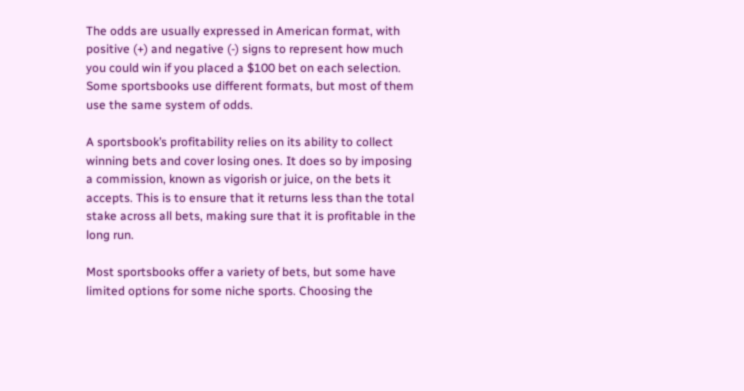The odds are usually expressed in American format, with positive (+) and negative (-) signs to represent how much you could win if you placed a $100 bet on each selection. Some sportsbooks use different formats, but most of them use the same system of odds.

A sportsbook’s profitability relies on its ability to collect winning bets and cover losing ones. It does so by imposing a commission, known as vigorish or juice, on the bets it accepts. This is to ensure that it returns less than the total stake across all bets, making sure that it is profitable in the long run.

Most sportsbooks offer a variety of bets, but some have limited options for some niche sports. Choosing the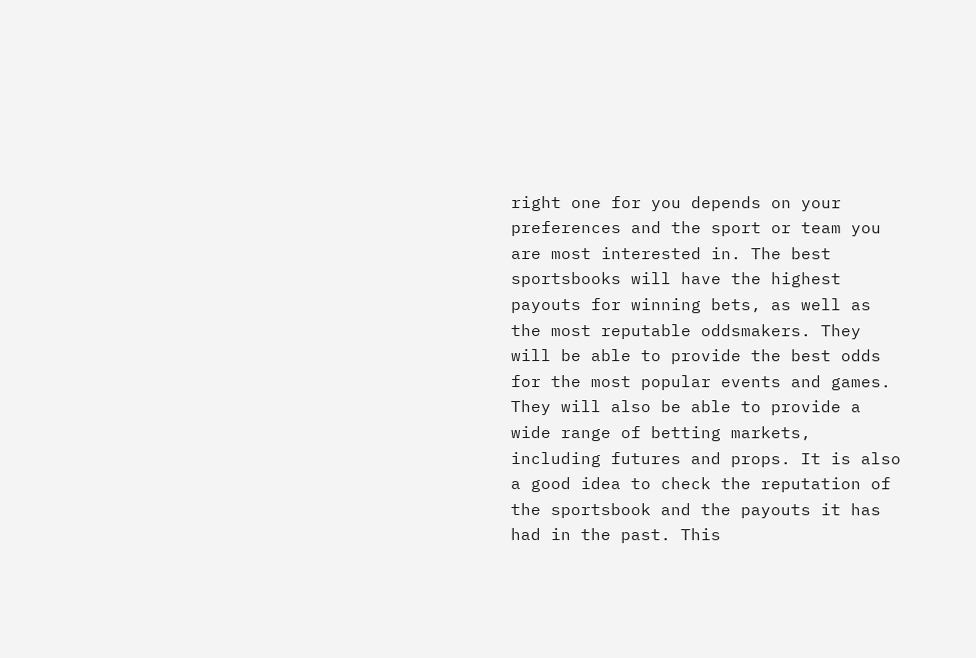right one for you depends on your preferences and the sport or team you are most interested in. The best sportsbooks will have the highest payouts for winning bets, as well as the most reputable oddsmakers. They will be able to provide the best odds for the most popular events and games. They will also be able to provide a wide range of betting markets, including futures and props. It is also a good idea to check the reputation of the sportsbook and the payouts it has had in the past. This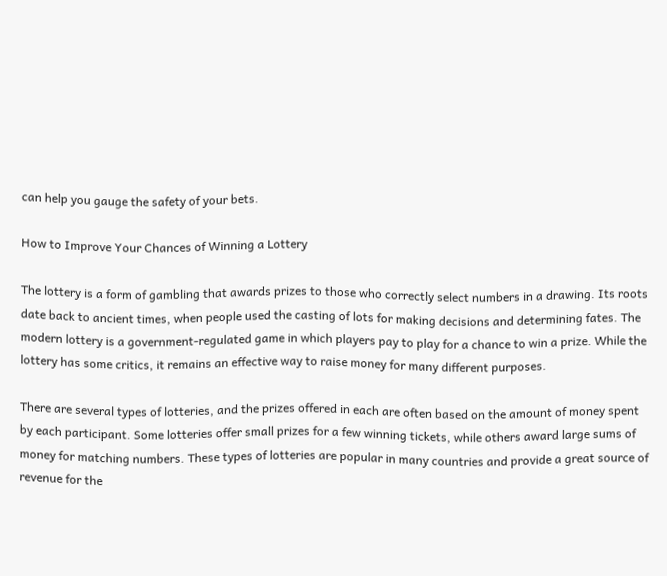can help you gauge the safety of your bets.

How to Improve Your Chances of Winning a Lottery

The lottery is a form of gambling that awards prizes to those who correctly select numbers in a drawing. Its roots date back to ancient times, when people used the casting of lots for making decisions and determining fates. The modern lottery is a government-regulated game in which players pay to play for a chance to win a prize. While the lottery has some critics, it remains an effective way to raise money for many different purposes.

There are several types of lotteries, and the prizes offered in each are often based on the amount of money spent by each participant. Some lotteries offer small prizes for a few winning tickets, while others award large sums of money for matching numbers. These types of lotteries are popular in many countries and provide a great source of revenue for the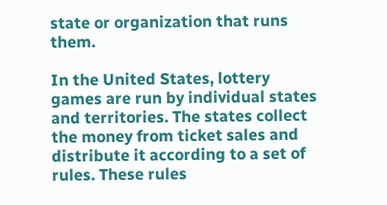state or organization that runs them.

In the United States, lottery games are run by individual states and territories. The states collect the money from ticket sales and distribute it according to a set of rules. These rules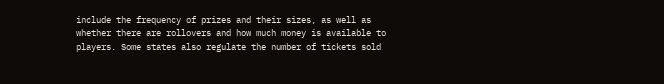include the frequency of prizes and their sizes, as well as whether there are rollovers and how much money is available to players. Some states also regulate the number of tickets sold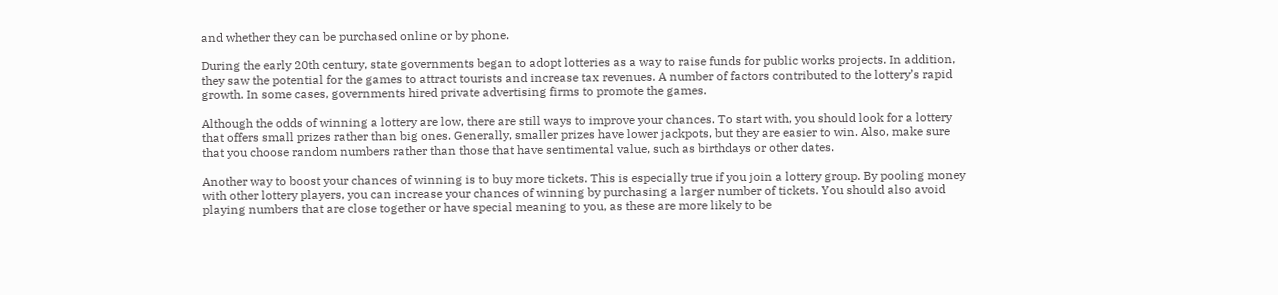and whether they can be purchased online or by phone.

During the early 20th century, state governments began to adopt lotteries as a way to raise funds for public works projects. In addition, they saw the potential for the games to attract tourists and increase tax revenues. A number of factors contributed to the lottery’s rapid growth. In some cases, governments hired private advertising firms to promote the games.

Although the odds of winning a lottery are low, there are still ways to improve your chances. To start with, you should look for a lottery that offers small prizes rather than big ones. Generally, smaller prizes have lower jackpots, but they are easier to win. Also, make sure that you choose random numbers rather than those that have sentimental value, such as birthdays or other dates.

Another way to boost your chances of winning is to buy more tickets. This is especially true if you join a lottery group. By pooling money with other lottery players, you can increase your chances of winning by purchasing a larger number of tickets. You should also avoid playing numbers that are close together or have special meaning to you, as these are more likely to be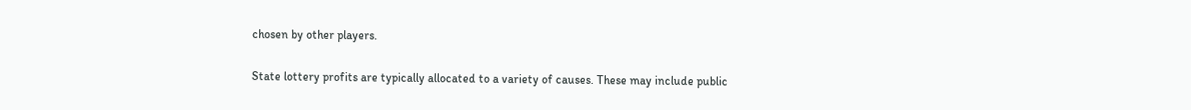chosen by other players.

State lottery profits are typically allocated to a variety of causes. These may include public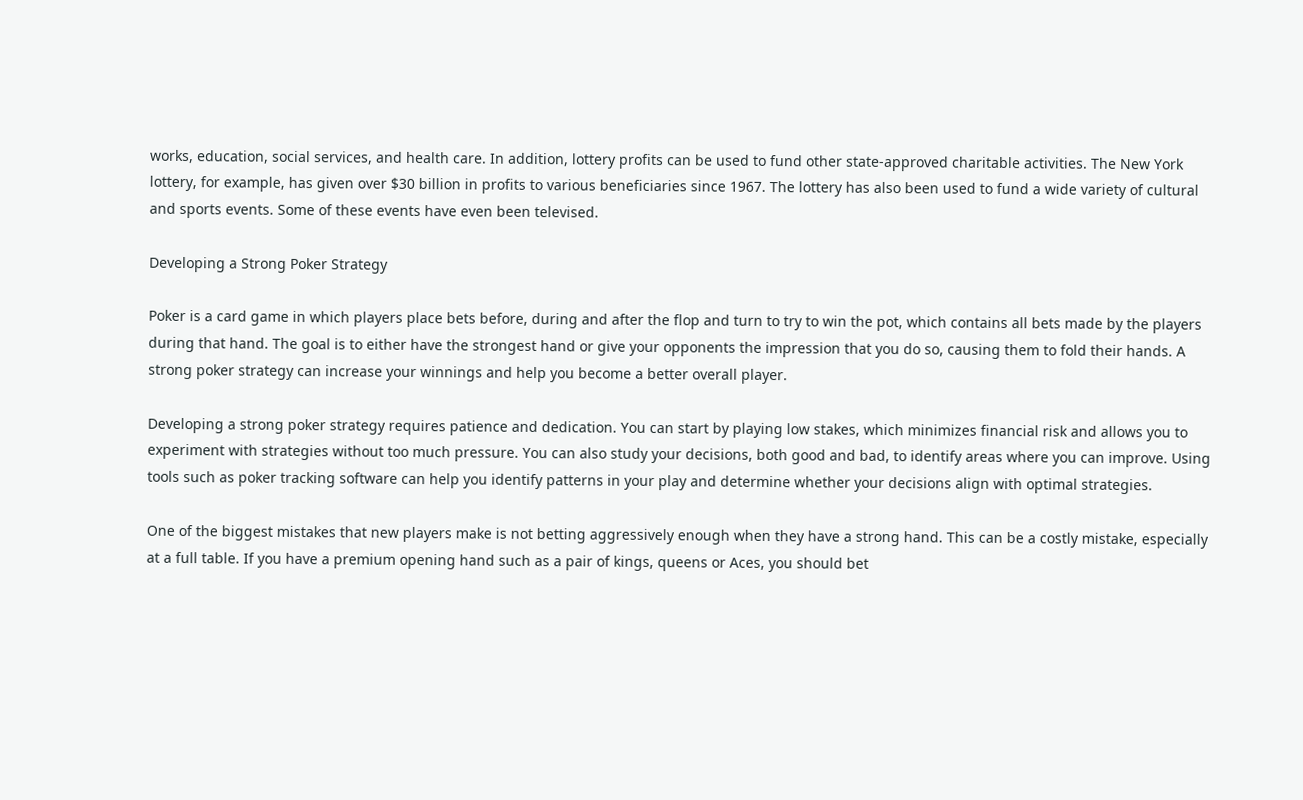works, education, social services, and health care. In addition, lottery profits can be used to fund other state-approved charitable activities. The New York lottery, for example, has given over $30 billion in profits to various beneficiaries since 1967. The lottery has also been used to fund a wide variety of cultural and sports events. Some of these events have even been televised.

Developing a Strong Poker Strategy

Poker is a card game in which players place bets before, during and after the flop and turn to try to win the pot, which contains all bets made by the players during that hand. The goal is to either have the strongest hand or give your opponents the impression that you do so, causing them to fold their hands. A strong poker strategy can increase your winnings and help you become a better overall player.

Developing a strong poker strategy requires patience and dedication. You can start by playing low stakes, which minimizes financial risk and allows you to experiment with strategies without too much pressure. You can also study your decisions, both good and bad, to identify areas where you can improve. Using tools such as poker tracking software can help you identify patterns in your play and determine whether your decisions align with optimal strategies.

One of the biggest mistakes that new players make is not betting aggressively enough when they have a strong hand. This can be a costly mistake, especially at a full table. If you have a premium opening hand such as a pair of kings, queens or Aces, you should bet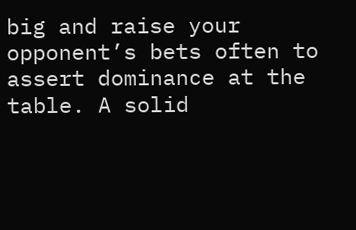big and raise your opponent’s bets often to assert dominance at the table. A solid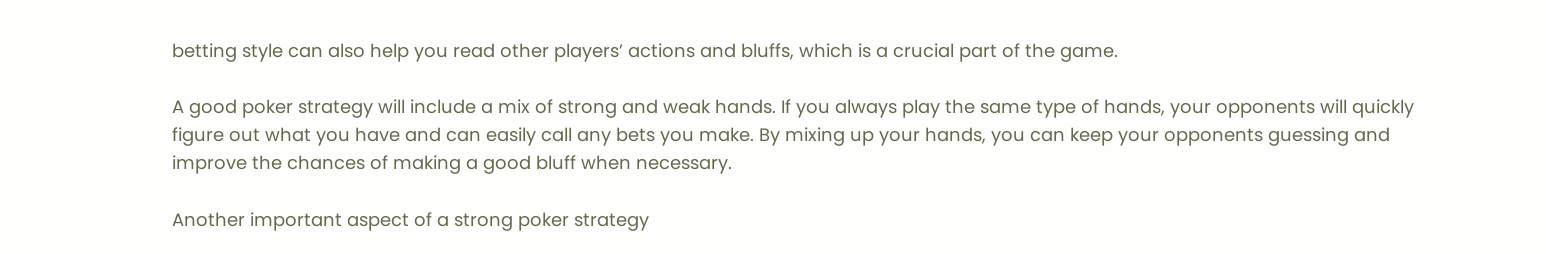betting style can also help you read other players’ actions and bluffs, which is a crucial part of the game.

A good poker strategy will include a mix of strong and weak hands. If you always play the same type of hands, your opponents will quickly figure out what you have and can easily call any bets you make. By mixing up your hands, you can keep your opponents guessing and improve the chances of making a good bluff when necessary.

Another important aspect of a strong poker strategy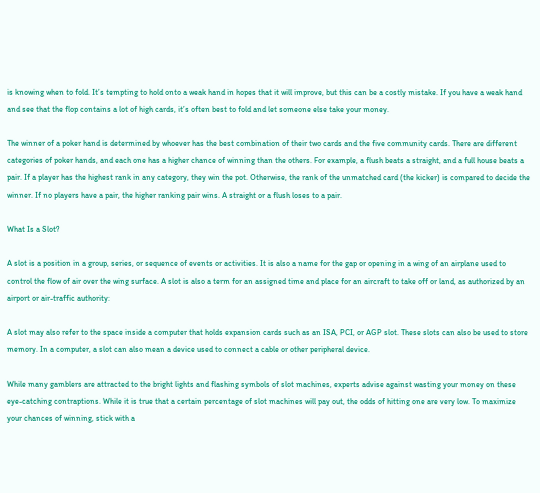is knowing when to fold. It’s tempting to hold onto a weak hand in hopes that it will improve, but this can be a costly mistake. If you have a weak hand and see that the flop contains a lot of high cards, it’s often best to fold and let someone else take your money.

The winner of a poker hand is determined by whoever has the best combination of their two cards and the five community cards. There are different categories of poker hands, and each one has a higher chance of winning than the others. For example, a flush beats a straight, and a full house beats a pair. If a player has the highest rank in any category, they win the pot. Otherwise, the rank of the unmatched card (the kicker) is compared to decide the winner. If no players have a pair, the higher ranking pair wins. A straight or a flush loses to a pair.

What Is a Slot?

A slot is a position in a group, series, or sequence of events or activities. It is also a name for the gap or opening in a wing of an airplane used to control the flow of air over the wing surface. A slot is also a term for an assigned time and place for an aircraft to take off or land, as authorized by an airport or air-traffic authority:

A slot may also refer to the space inside a computer that holds expansion cards such as an ISA, PCI, or AGP slot. These slots can also be used to store memory. In a computer, a slot can also mean a device used to connect a cable or other peripheral device.

While many gamblers are attracted to the bright lights and flashing symbols of slot machines, experts advise against wasting your money on these eye-catching contraptions. While it is true that a certain percentage of slot machines will pay out, the odds of hitting one are very low. To maximize your chances of winning, stick with a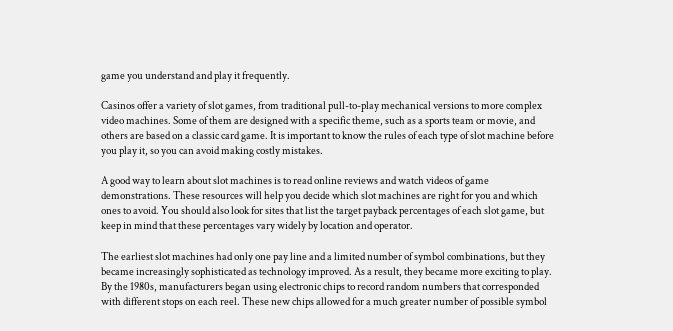game you understand and play it frequently.

Casinos offer a variety of slot games, from traditional pull-to-play mechanical versions to more complex video machines. Some of them are designed with a specific theme, such as a sports team or movie, and others are based on a classic card game. It is important to know the rules of each type of slot machine before you play it, so you can avoid making costly mistakes.

A good way to learn about slot machines is to read online reviews and watch videos of game demonstrations. These resources will help you decide which slot machines are right for you and which ones to avoid. You should also look for sites that list the target payback percentages of each slot game, but keep in mind that these percentages vary widely by location and operator.

The earliest slot machines had only one pay line and a limited number of symbol combinations, but they became increasingly sophisticated as technology improved. As a result, they became more exciting to play. By the 1980s, manufacturers began using electronic chips to record random numbers that corresponded with different stops on each reel. These new chips allowed for a much greater number of possible symbol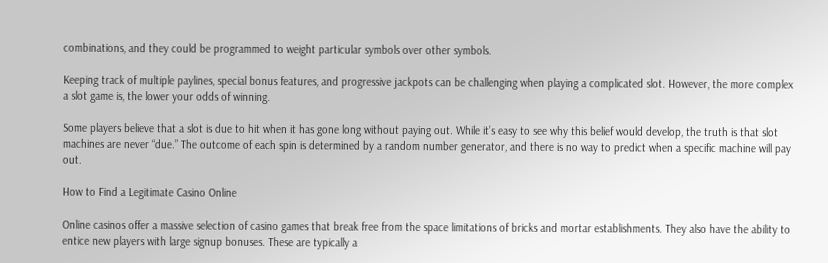combinations, and they could be programmed to weight particular symbols over other symbols.

Keeping track of multiple paylines, special bonus features, and progressive jackpots can be challenging when playing a complicated slot. However, the more complex a slot game is, the lower your odds of winning.

Some players believe that a slot is due to hit when it has gone long without paying out. While it’s easy to see why this belief would develop, the truth is that slot machines are never “due.” The outcome of each spin is determined by a random number generator, and there is no way to predict when a specific machine will pay out.

How to Find a Legitimate Casino Online

Online casinos offer a massive selection of casino games that break free from the space limitations of bricks and mortar establishments. They also have the ability to entice new players with large signup bonuses. These are typically a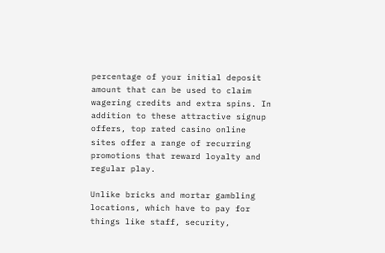percentage of your initial deposit amount that can be used to claim wagering credits and extra spins. In addition to these attractive signup offers, top rated casino online sites offer a range of recurring promotions that reward loyalty and regular play.

Unlike bricks and mortar gambling locations, which have to pay for things like staff, security,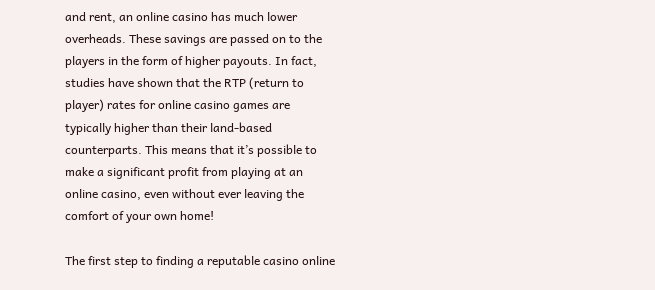and rent, an online casino has much lower overheads. These savings are passed on to the players in the form of higher payouts. In fact, studies have shown that the RTP (return to player) rates for online casino games are typically higher than their land-based counterparts. This means that it’s possible to make a significant profit from playing at an online casino, even without ever leaving the comfort of your own home!

The first step to finding a reputable casino online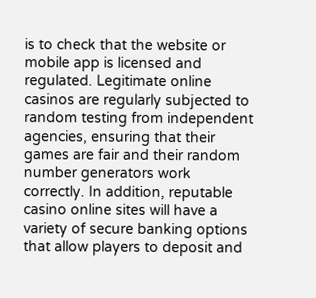is to check that the website or mobile app is licensed and regulated. Legitimate online casinos are regularly subjected to random testing from independent agencies, ensuring that their games are fair and their random number generators work correctly. In addition, reputable casino online sites will have a variety of secure banking options that allow players to deposit and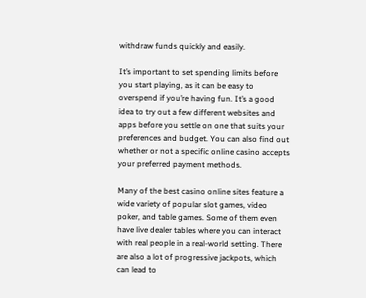withdraw funds quickly and easily.

It’s important to set spending limits before you start playing, as it can be easy to overspend if you’re having fun. It’s a good idea to try out a few different websites and apps before you settle on one that suits your preferences and budget. You can also find out whether or not a specific online casino accepts your preferred payment methods.

Many of the best casino online sites feature a wide variety of popular slot games, video poker, and table games. Some of them even have live dealer tables where you can interact with real people in a real-world setting. There are also a lot of progressive jackpots, which can lead to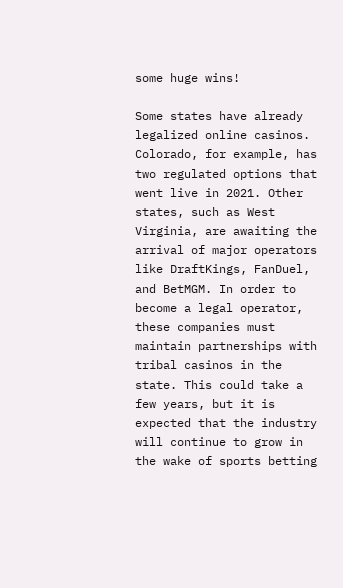some huge wins!

Some states have already legalized online casinos. Colorado, for example, has two regulated options that went live in 2021. Other states, such as West Virginia, are awaiting the arrival of major operators like DraftKings, FanDuel, and BetMGM. In order to become a legal operator, these companies must maintain partnerships with tribal casinos in the state. This could take a few years, but it is expected that the industry will continue to grow in the wake of sports betting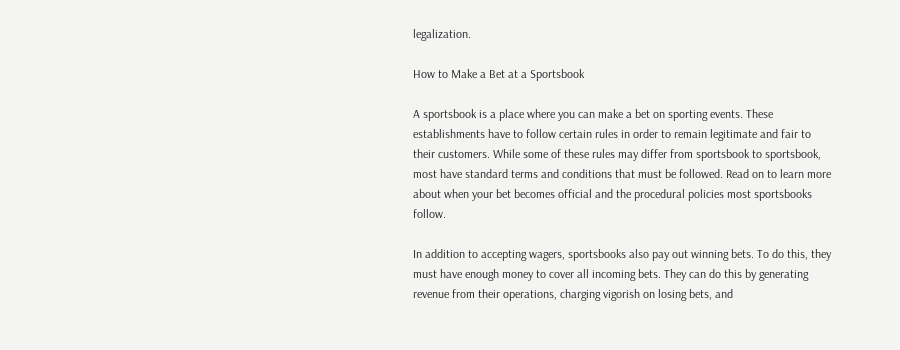legalization.

How to Make a Bet at a Sportsbook

A sportsbook is a place where you can make a bet on sporting events. These establishments have to follow certain rules in order to remain legitimate and fair to their customers. While some of these rules may differ from sportsbook to sportsbook, most have standard terms and conditions that must be followed. Read on to learn more about when your bet becomes official and the procedural policies most sportsbooks follow.

In addition to accepting wagers, sportsbooks also pay out winning bets. To do this, they must have enough money to cover all incoming bets. They can do this by generating revenue from their operations, charging vigorish on losing bets, and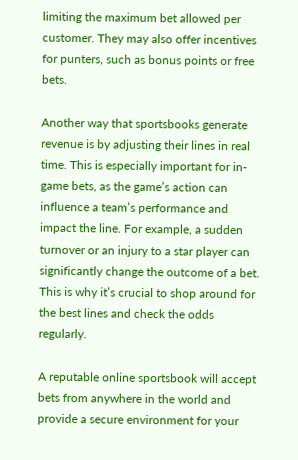limiting the maximum bet allowed per customer. They may also offer incentives for punters, such as bonus points or free bets.

Another way that sportsbooks generate revenue is by adjusting their lines in real time. This is especially important for in-game bets, as the game’s action can influence a team’s performance and impact the line. For example, a sudden turnover or an injury to a star player can significantly change the outcome of a bet. This is why it’s crucial to shop around for the best lines and check the odds regularly.

A reputable online sportsbook will accept bets from anywhere in the world and provide a secure environment for your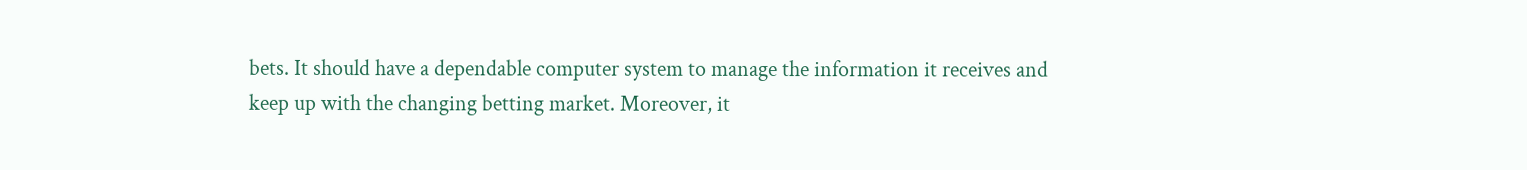bets. It should have a dependable computer system to manage the information it receives and keep up with the changing betting market. Moreover, it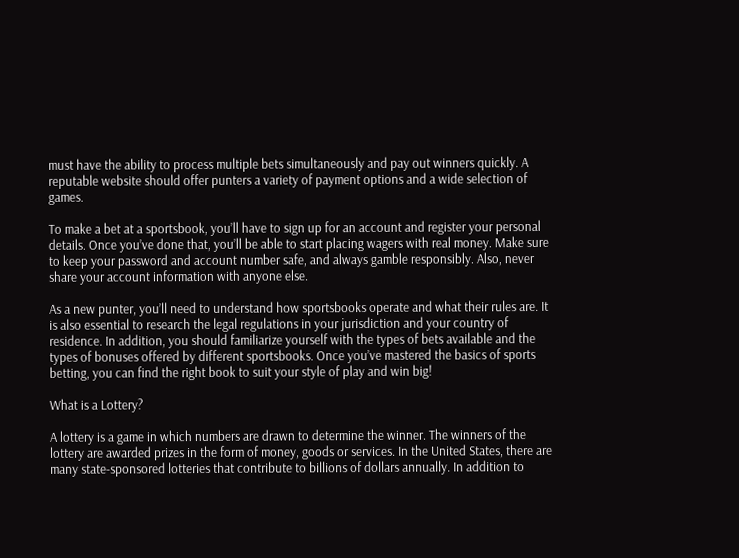must have the ability to process multiple bets simultaneously and pay out winners quickly. A reputable website should offer punters a variety of payment options and a wide selection of games.

To make a bet at a sportsbook, you’ll have to sign up for an account and register your personal details. Once you’ve done that, you’ll be able to start placing wagers with real money. Make sure to keep your password and account number safe, and always gamble responsibly. Also, never share your account information with anyone else.

As a new punter, you’ll need to understand how sportsbooks operate and what their rules are. It is also essential to research the legal regulations in your jurisdiction and your country of residence. In addition, you should familiarize yourself with the types of bets available and the types of bonuses offered by different sportsbooks. Once you’ve mastered the basics of sports betting, you can find the right book to suit your style of play and win big!

What is a Lottery?

A lottery is a game in which numbers are drawn to determine the winner. The winners of the lottery are awarded prizes in the form of money, goods or services. In the United States, there are many state-sponsored lotteries that contribute to billions of dollars annually. In addition to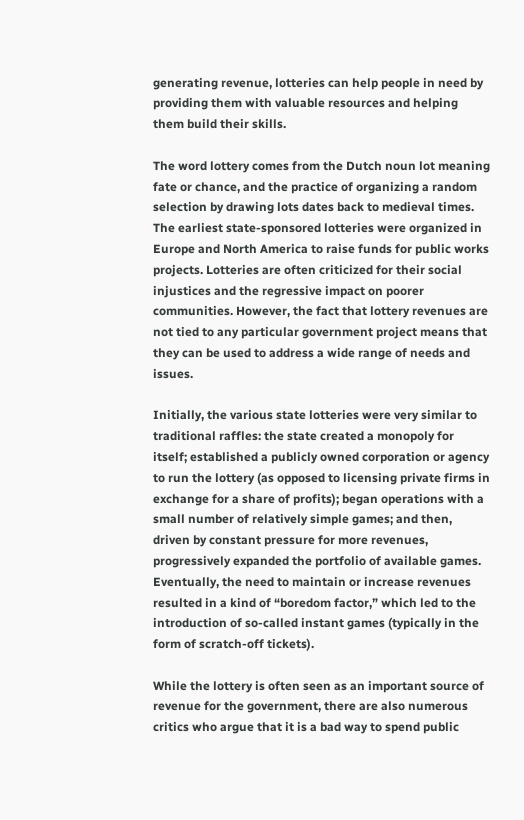generating revenue, lotteries can help people in need by providing them with valuable resources and helping them build their skills.

The word lottery comes from the Dutch noun lot meaning fate or chance, and the practice of organizing a random selection by drawing lots dates back to medieval times. The earliest state-sponsored lotteries were organized in Europe and North America to raise funds for public works projects. Lotteries are often criticized for their social injustices and the regressive impact on poorer communities. However, the fact that lottery revenues are not tied to any particular government project means that they can be used to address a wide range of needs and issues.

Initially, the various state lotteries were very similar to traditional raffles: the state created a monopoly for itself; established a publicly owned corporation or agency to run the lottery (as opposed to licensing private firms in exchange for a share of profits); began operations with a small number of relatively simple games; and then, driven by constant pressure for more revenues, progressively expanded the portfolio of available games. Eventually, the need to maintain or increase revenues resulted in a kind of “boredom factor,” which led to the introduction of so-called instant games (typically in the form of scratch-off tickets).

While the lottery is often seen as an important source of revenue for the government, there are also numerous critics who argue that it is a bad way to spend public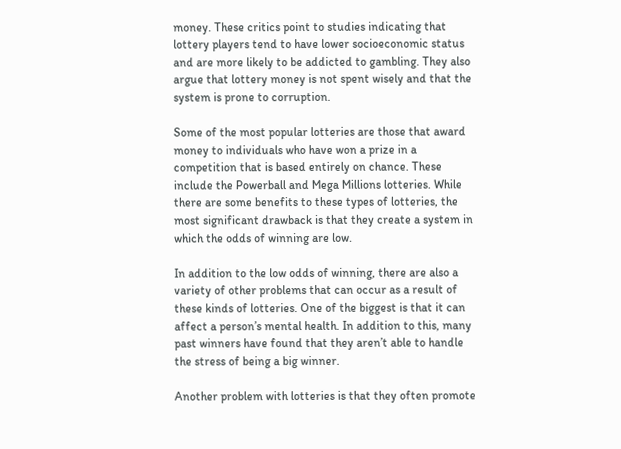money. These critics point to studies indicating that lottery players tend to have lower socioeconomic status and are more likely to be addicted to gambling. They also argue that lottery money is not spent wisely and that the system is prone to corruption.

Some of the most popular lotteries are those that award money to individuals who have won a prize in a competition that is based entirely on chance. These include the Powerball and Mega Millions lotteries. While there are some benefits to these types of lotteries, the most significant drawback is that they create a system in which the odds of winning are low.

In addition to the low odds of winning, there are also a variety of other problems that can occur as a result of these kinds of lotteries. One of the biggest is that it can affect a person’s mental health. In addition to this, many past winners have found that they aren’t able to handle the stress of being a big winner.

Another problem with lotteries is that they often promote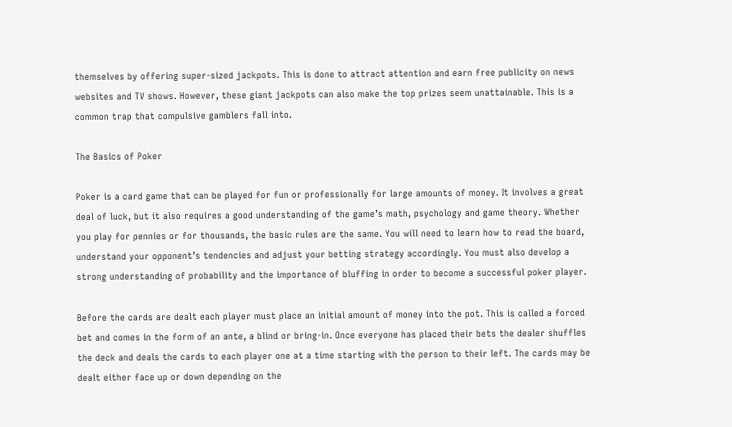themselves by offering super-sized jackpots. This is done to attract attention and earn free publicity on news websites and TV shows. However, these giant jackpots can also make the top prizes seem unattainable. This is a common trap that compulsive gamblers fall into.

The Basics of Poker

Poker is a card game that can be played for fun or professionally for large amounts of money. It involves a great deal of luck, but it also requires a good understanding of the game’s math, psychology and game theory. Whether you play for pennies or for thousands, the basic rules are the same. You will need to learn how to read the board, understand your opponent’s tendencies and adjust your betting strategy accordingly. You must also develop a strong understanding of probability and the importance of bluffing in order to become a successful poker player.

Before the cards are dealt each player must place an initial amount of money into the pot. This is called a forced bet and comes in the form of an ante, a blind or bring-in. Once everyone has placed their bets the dealer shuffles the deck and deals the cards to each player one at a time starting with the person to their left. The cards may be dealt either face up or down depending on the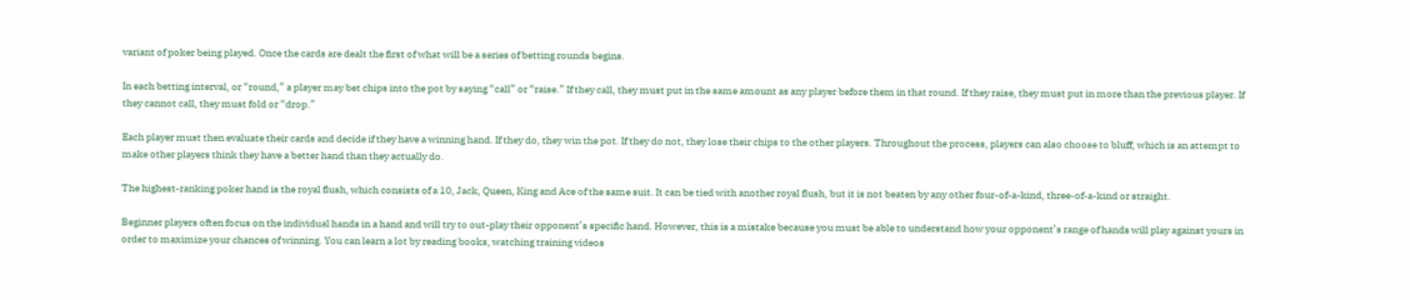variant of poker being played. Once the cards are dealt the first of what will be a series of betting rounds begins.

In each betting interval, or “round,” a player may bet chips into the pot by saying “call” or “raise.” If they call, they must put in the same amount as any player before them in that round. If they raise, they must put in more than the previous player. If they cannot call, they must fold or “drop.”

Each player must then evaluate their cards and decide if they have a winning hand. If they do, they win the pot. If they do not, they lose their chips to the other players. Throughout the process, players can also choose to bluff, which is an attempt to make other players think they have a better hand than they actually do.

The highest-ranking poker hand is the royal flush, which consists of a 10, Jack, Queen, King and Ace of the same suit. It can be tied with another royal flush, but it is not beaten by any other four-of-a-kind, three-of-a-kind or straight.

Beginner players often focus on the individual hands in a hand and will try to out-play their opponent’s specific hand. However, this is a mistake because you must be able to understand how your opponent’s range of hands will play against yours in order to maximize your chances of winning. You can learn a lot by reading books, watching training videos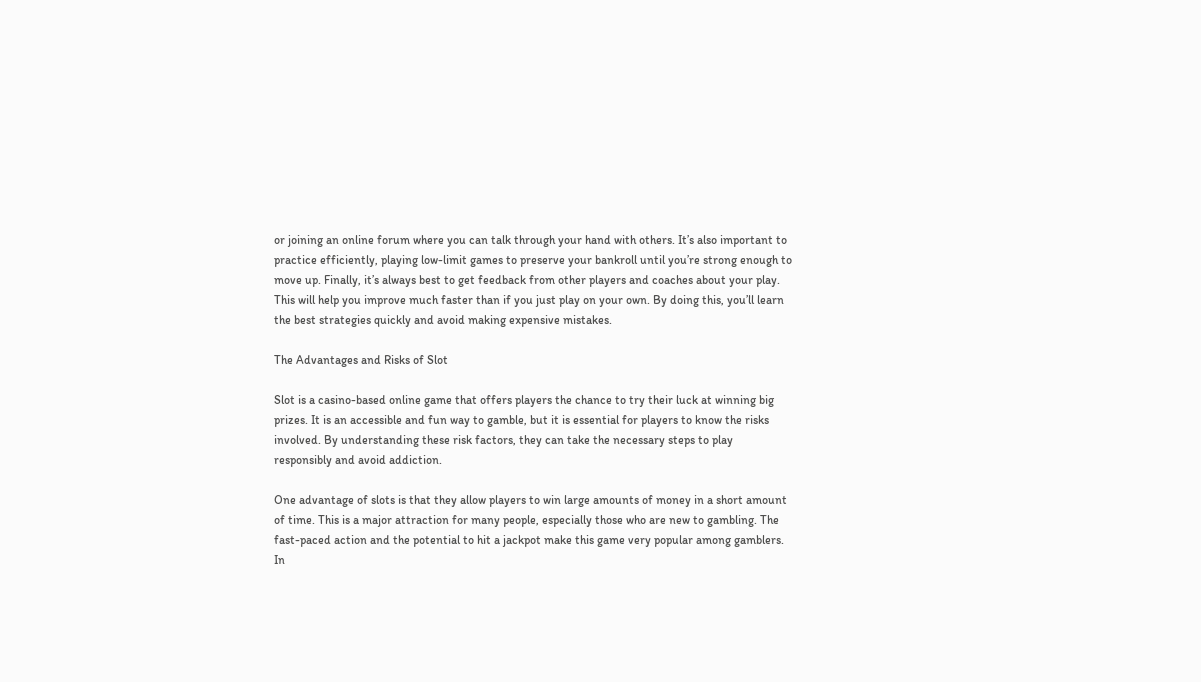or joining an online forum where you can talk through your hand with others. It’s also important to practice efficiently, playing low-limit games to preserve your bankroll until you’re strong enough to move up. Finally, it’s always best to get feedback from other players and coaches about your play. This will help you improve much faster than if you just play on your own. By doing this, you’ll learn the best strategies quickly and avoid making expensive mistakes.

The Advantages and Risks of Slot

Slot is a casino-based online game that offers players the chance to try their luck at winning big prizes. It is an accessible and fun way to gamble, but it is essential for players to know the risks involved. By understanding these risk factors, they can take the necessary steps to play responsibly and avoid addiction.

One advantage of slots is that they allow players to win large amounts of money in a short amount of time. This is a major attraction for many people, especially those who are new to gambling. The fast-paced action and the potential to hit a jackpot make this game very popular among gamblers. In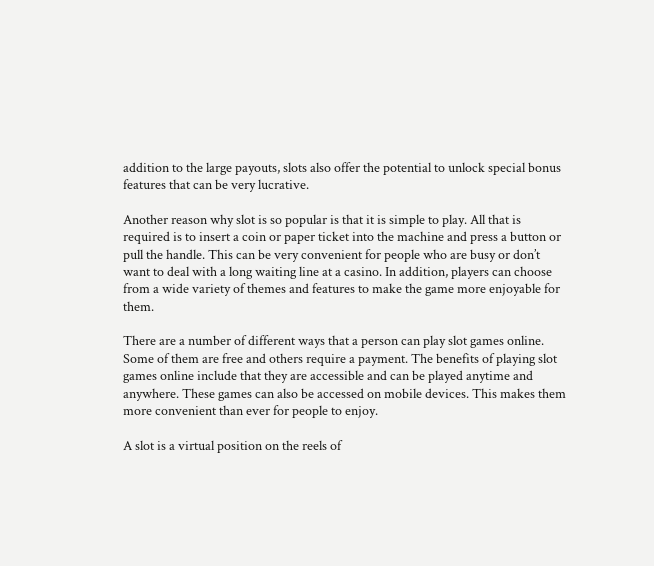addition to the large payouts, slots also offer the potential to unlock special bonus features that can be very lucrative.

Another reason why slot is so popular is that it is simple to play. All that is required is to insert a coin or paper ticket into the machine and press a button or pull the handle. This can be very convenient for people who are busy or don’t want to deal with a long waiting line at a casino. In addition, players can choose from a wide variety of themes and features to make the game more enjoyable for them.

There are a number of different ways that a person can play slot games online. Some of them are free and others require a payment. The benefits of playing slot games online include that they are accessible and can be played anytime and anywhere. These games can also be accessed on mobile devices. This makes them more convenient than ever for people to enjoy.

A slot is a virtual position on the reels of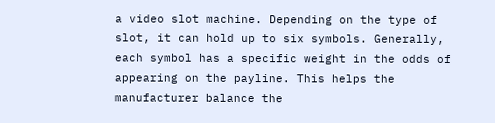a video slot machine. Depending on the type of slot, it can hold up to six symbols. Generally, each symbol has a specific weight in the odds of appearing on the payline. This helps the manufacturer balance the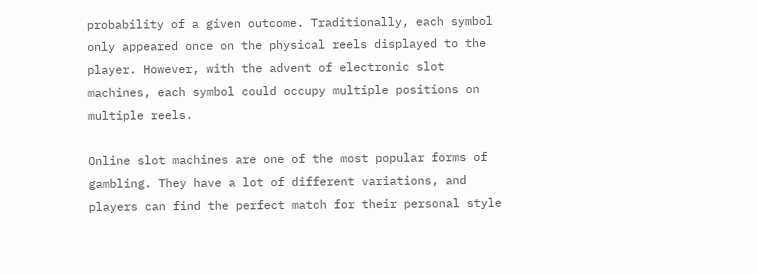probability of a given outcome. Traditionally, each symbol only appeared once on the physical reels displayed to the player. However, with the advent of electronic slot machines, each symbol could occupy multiple positions on multiple reels.

Online slot machines are one of the most popular forms of gambling. They have a lot of different variations, and players can find the perfect match for their personal style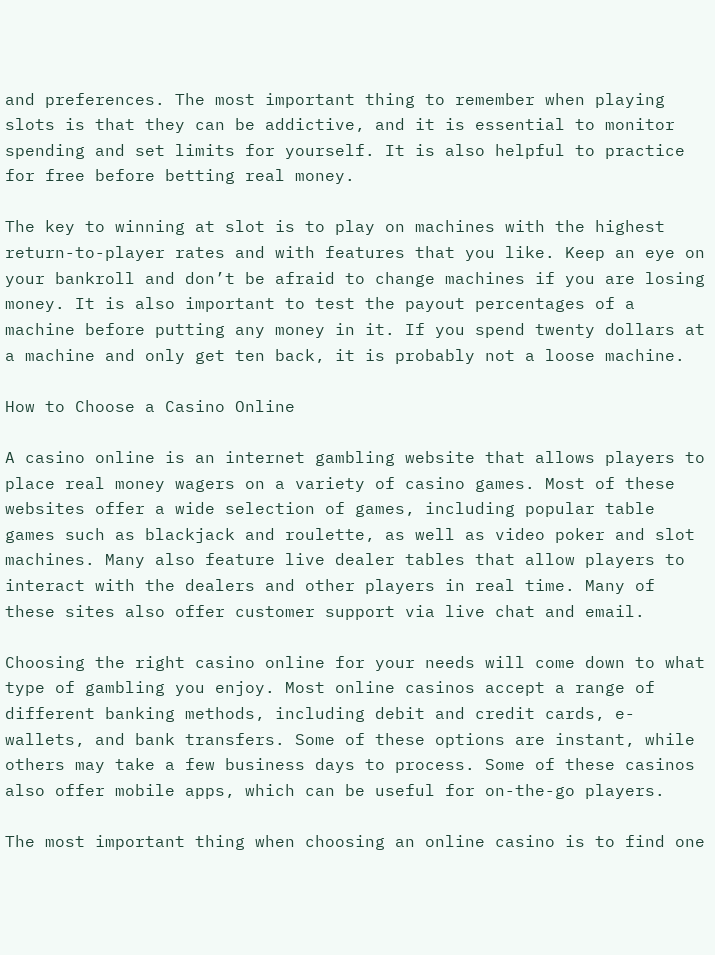and preferences. The most important thing to remember when playing slots is that they can be addictive, and it is essential to monitor spending and set limits for yourself. It is also helpful to practice for free before betting real money.

The key to winning at slot is to play on machines with the highest return-to-player rates and with features that you like. Keep an eye on your bankroll and don’t be afraid to change machines if you are losing money. It is also important to test the payout percentages of a machine before putting any money in it. If you spend twenty dollars at a machine and only get ten back, it is probably not a loose machine.

How to Choose a Casino Online

A casino online is an internet gambling website that allows players to place real money wagers on a variety of casino games. Most of these websites offer a wide selection of games, including popular table games such as blackjack and roulette, as well as video poker and slot machines. Many also feature live dealer tables that allow players to interact with the dealers and other players in real time. Many of these sites also offer customer support via live chat and email.

Choosing the right casino online for your needs will come down to what type of gambling you enjoy. Most online casinos accept a range of different banking methods, including debit and credit cards, e-wallets, and bank transfers. Some of these options are instant, while others may take a few business days to process. Some of these casinos also offer mobile apps, which can be useful for on-the-go players.

The most important thing when choosing an online casino is to find one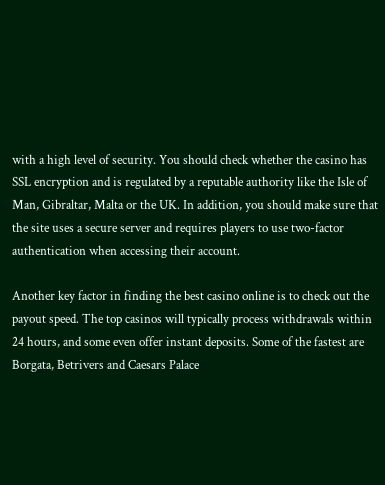with a high level of security. You should check whether the casino has SSL encryption and is regulated by a reputable authority like the Isle of Man, Gibraltar, Malta or the UK. In addition, you should make sure that the site uses a secure server and requires players to use two-factor authentication when accessing their account.

Another key factor in finding the best casino online is to check out the payout speed. The top casinos will typically process withdrawals within 24 hours, and some even offer instant deposits. Some of the fastest are Borgata, Betrivers and Caesars Palace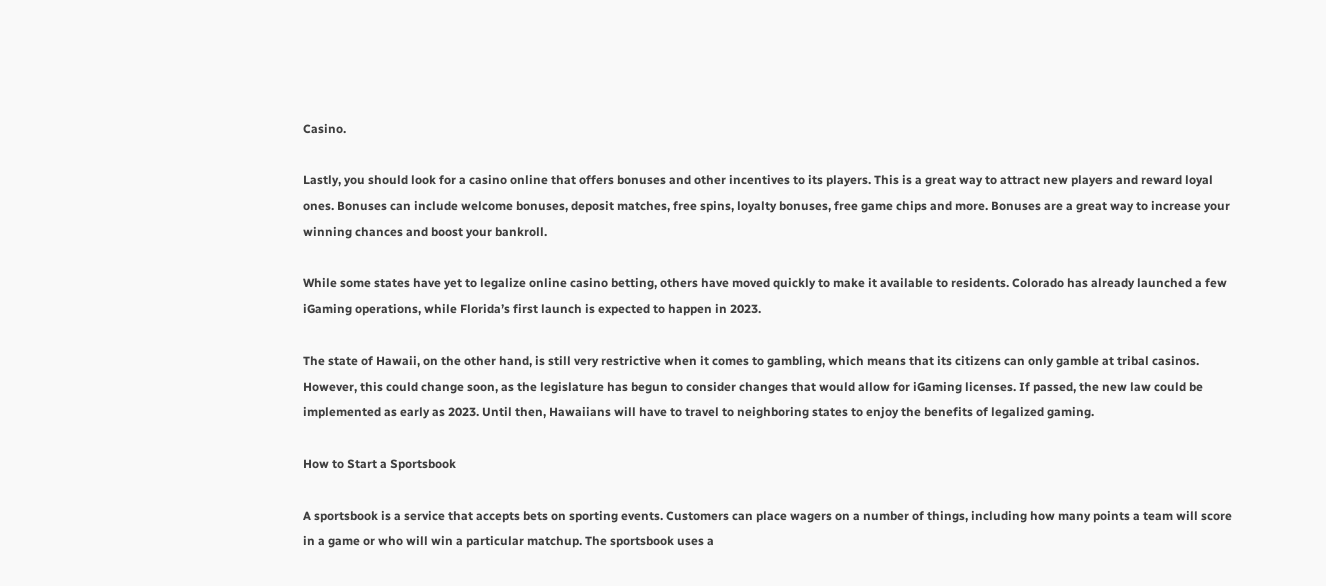Casino.

Lastly, you should look for a casino online that offers bonuses and other incentives to its players. This is a great way to attract new players and reward loyal ones. Bonuses can include welcome bonuses, deposit matches, free spins, loyalty bonuses, free game chips and more. Bonuses are a great way to increase your winning chances and boost your bankroll.

While some states have yet to legalize online casino betting, others have moved quickly to make it available to residents. Colorado has already launched a few iGaming operations, while Florida’s first launch is expected to happen in 2023.

The state of Hawaii, on the other hand, is still very restrictive when it comes to gambling, which means that its citizens can only gamble at tribal casinos. However, this could change soon, as the legislature has begun to consider changes that would allow for iGaming licenses. If passed, the new law could be implemented as early as 2023. Until then, Hawaiians will have to travel to neighboring states to enjoy the benefits of legalized gaming.

How to Start a Sportsbook

A sportsbook is a service that accepts bets on sporting events. Customers can place wagers on a number of things, including how many points a team will score in a game or who will win a particular matchup. The sportsbook uses a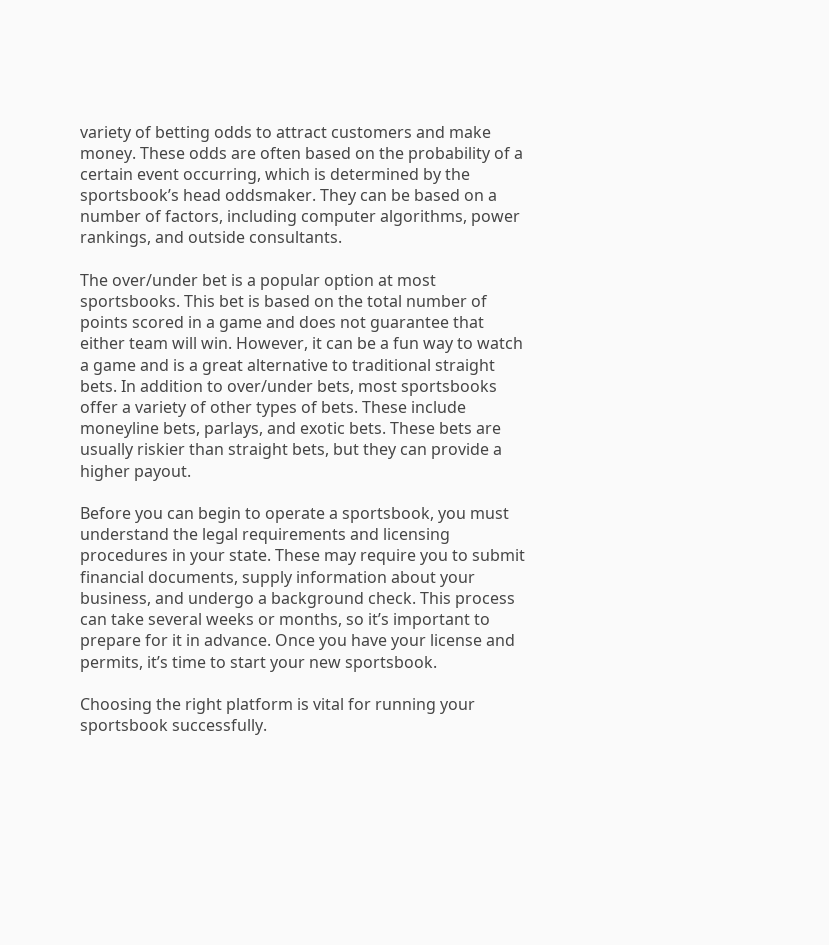variety of betting odds to attract customers and make money. These odds are often based on the probability of a certain event occurring, which is determined by the sportsbook’s head oddsmaker. They can be based on a number of factors, including computer algorithms, power rankings, and outside consultants.

The over/under bet is a popular option at most sportsbooks. This bet is based on the total number of points scored in a game and does not guarantee that either team will win. However, it can be a fun way to watch a game and is a great alternative to traditional straight bets. In addition to over/under bets, most sportsbooks offer a variety of other types of bets. These include moneyline bets, parlays, and exotic bets. These bets are usually riskier than straight bets, but they can provide a higher payout.

Before you can begin to operate a sportsbook, you must understand the legal requirements and licensing procedures in your state. These may require you to submit financial documents, supply information about your business, and undergo a background check. This process can take several weeks or months, so it’s important to prepare for it in advance. Once you have your license and permits, it’s time to start your new sportsbook.

Choosing the right platform is vital for running your sportsbook successfully.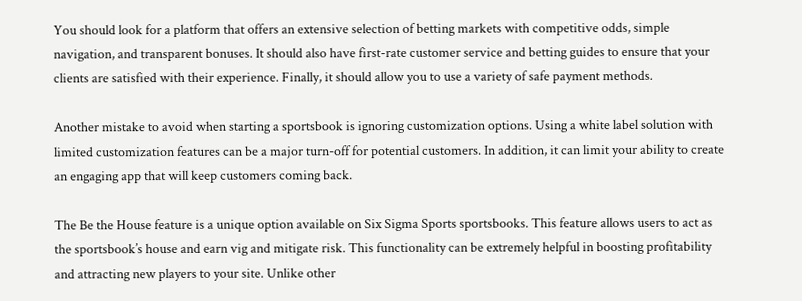You should look for a platform that offers an extensive selection of betting markets with competitive odds, simple navigation, and transparent bonuses. It should also have first-rate customer service and betting guides to ensure that your clients are satisfied with their experience. Finally, it should allow you to use a variety of safe payment methods.

Another mistake to avoid when starting a sportsbook is ignoring customization options. Using a white label solution with limited customization features can be a major turn-off for potential customers. In addition, it can limit your ability to create an engaging app that will keep customers coming back.

The Be the House feature is a unique option available on Six Sigma Sports sportsbooks. This feature allows users to act as the sportsbook’s house and earn vig and mitigate risk. This functionality can be extremely helpful in boosting profitability and attracting new players to your site. Unlike other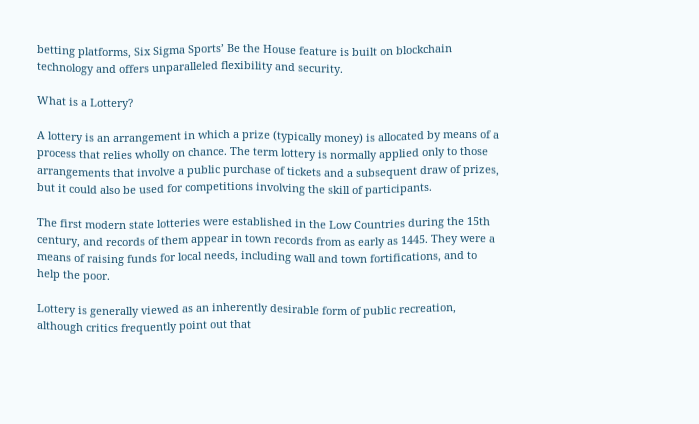betting platforms, Six Sigma Sports’ Be the House feature is built on blockchain technology and offers unparalleled flexibility and security.

What is a Lottery?

A lottery is an arrangement in which a prize (typically money) is allocated by means of a process that relies wholly on chance. The term lottery is normally applied only to those arrangements that involve a public purchase of tickets and a subsequent draw of prizes, but it could also be used for competitions involving the skill of participants.

The first modern state lotteries were established in the Low Countries during the 15th century, and records of them appear in town records from as early as 1445. They were a means of raising funds for local needs, including wall and town fortifications, and to help the poor.

Lottery is generally viewed as an inherently desirable form of public recreation, although critics frequently point out that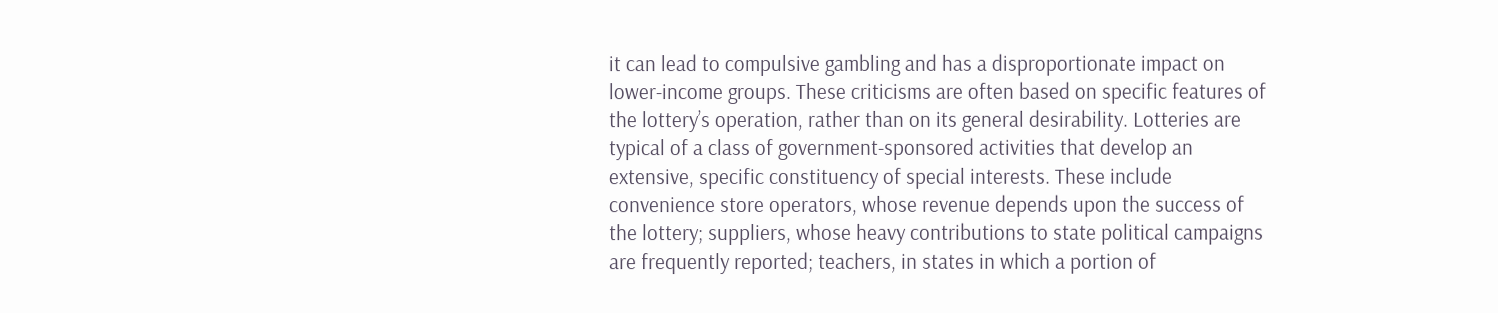it can lead to compulsive gambling and has a disproportionate impact on lower-income groups. These criticisms are often based on specific features of the lottery’s operation, rather than on its general desirability. Lotteries are typical of a class of government-sponsored activities that develop an extensive, specific constituency of special interests. These include convenience store operators, whose revenue depends upon the success of the lottery; suppliers, whose heavy contributions to state political campaigns are frequently reported; teachers, in states in which a portion of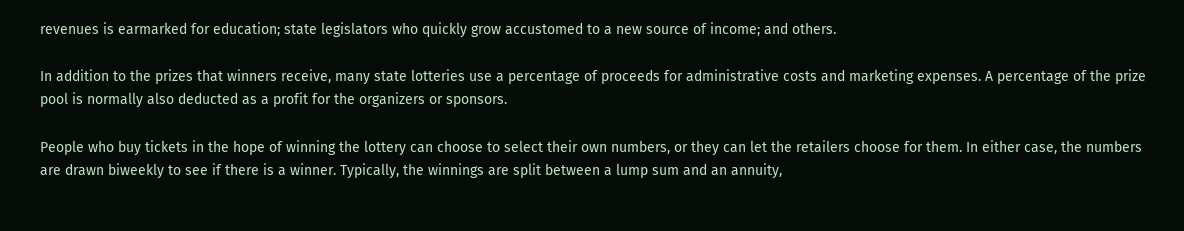revenues is earmarked for education; state legislators who quickly grow accustomed to a new source of income; and others.

In addition to the prizes that winners receive, many state lotteries use a percentage of proceeds for administrative costs and marketing expenses. A percentage of the prize pool is normally also deducted as a profit for the organizers or sponsors.

People who buy tickets in the hope of winning the lottery can choose to select their own numbers, or they can let the retailers choose for them. In either case, the numbers are drawn biweekly to see if there is a winner. Typically, the winnings are split between a lump sum and an annuity,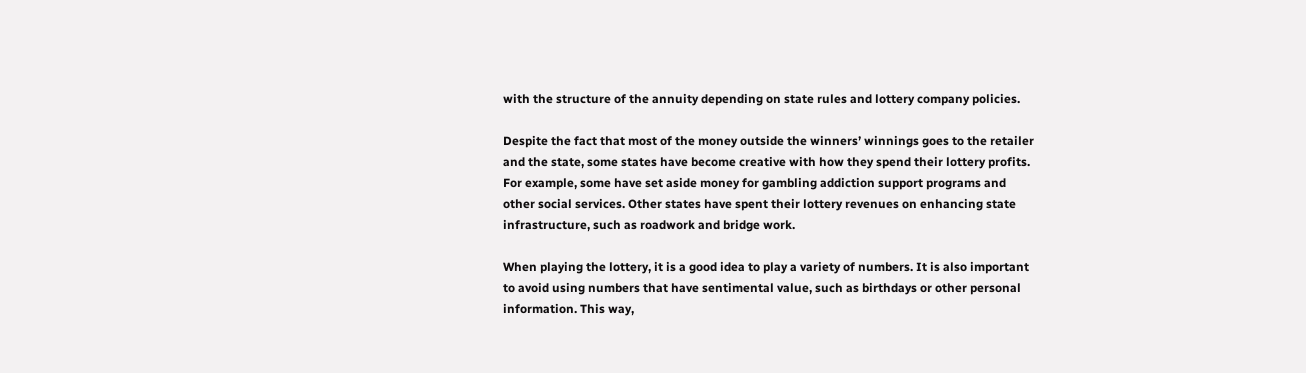with the structure of the annuity depending on state rules and lottery company policies.

Despite the fact that most of the money outside the winners’ winnings goes to the retailer and the state, some states have become creative with how they spend their lottery profits. For example, some have set aside money for gambling addiction support programs and other social services. Other states have spent their lottery revenues on enhancing state infrastructure, such as roadwork and bridge work.

When playing the lottery, it is a good idea to play a variety of numbers. It is also important to avoid using numbers that have sentimental value, such as birthdays or other personal information. This way,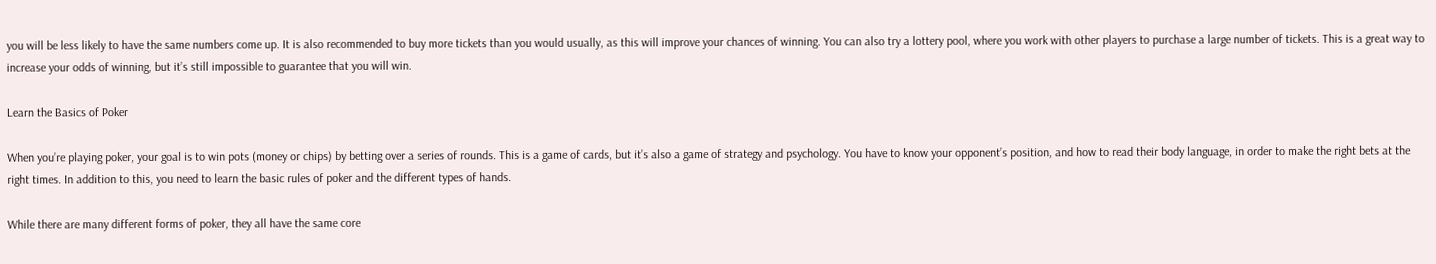you will be less likely to have the same numbers come up. It is also recommended to buy more tickets than you would usually, as this will improve your chances of winning. You can also try a lottery pool, where you work with other players to purchase a large number of tickets. This is a great way to increase your odds of winning, but it’s still impossible to guarantee that you will win.

Learn the Basics of Poker

When you’re playing poker, your goal is to win pots (money or chips) by betting over a series of rounds. This is a game of cards, but it’s also a game of strategy and psychology. You have to know your opponent’s position, and how to read their body language, in order to make the right bets at the right times. In addition to this, you need to learn the basic rules of poker and the different types of hands.

While there are many different forms of poker, they all have the same core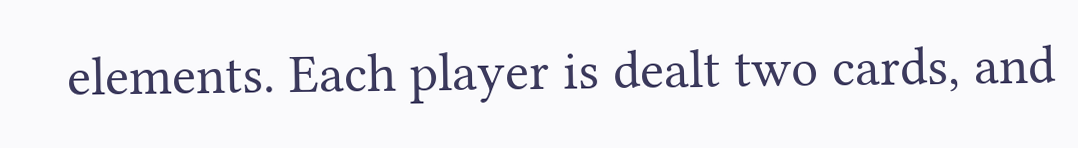elements. Each player is dealt two cards, and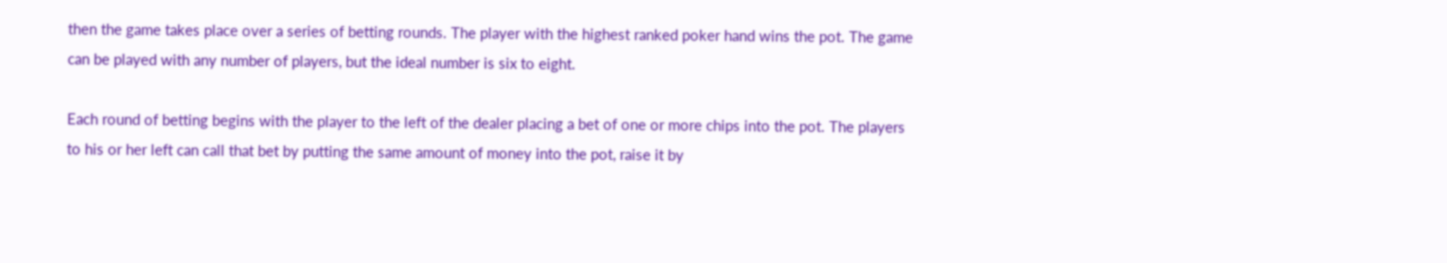then the game takes place over a series of betting rounds. The player with the highest ranked poker hand wins the pot. The game can be played with any number of players, but the ideal number is six to eight.

Each round of betting begins with the player to the left of the dealer placing a bet of one or more chips into the pot. The players to his or her left can call that bet by putting the same amount of money into the pot, raise it by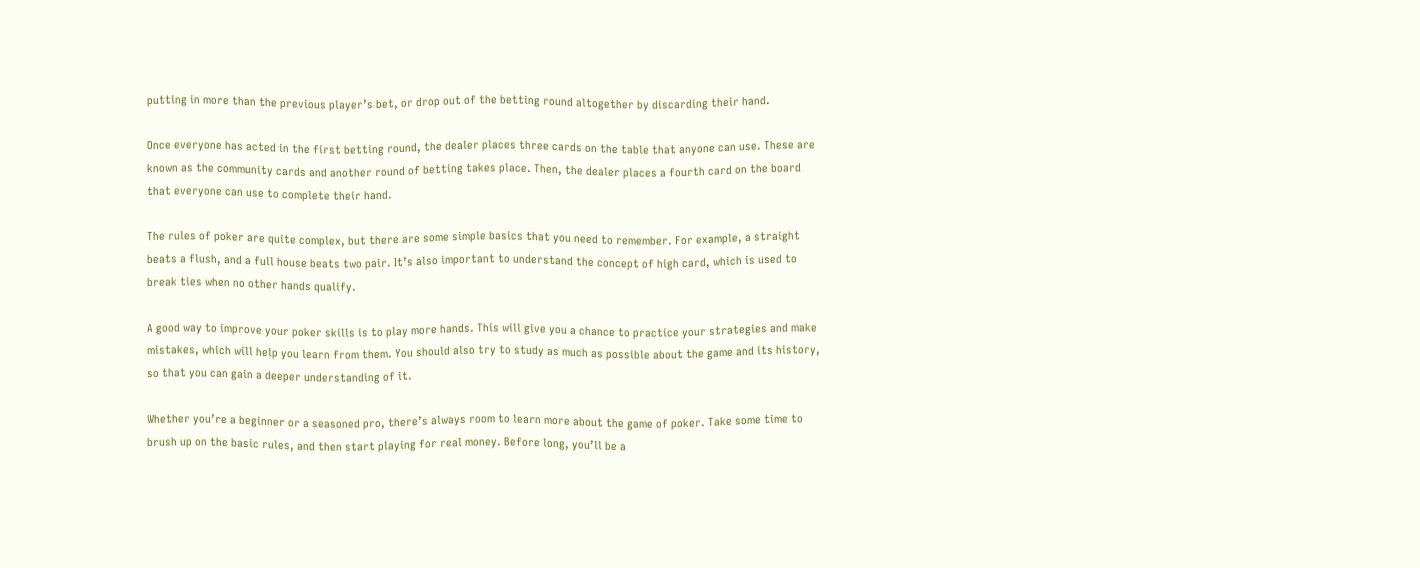putting in more than the previous player’s bet, or drop out of the betting round altogether by discarding their hand.

Once everyone has acted in the first betting round, the dealer places three cards on the table that anyone can use. These are known as the community cards and another round of betting takes place. Then, the dealer places a fourth card on the board that everyone can use to complete their hand.

The rules of poker are quite complex, but there are some simple basics that you need to remember. For example, a straight beats a flush, and a full house beats two pair. It’s also important to understand the concept of high card, which is used to break ties when no other hands qualify.

A good way to improve your poker skills is to play more hands. This will give you a chance to practice your strategies and make mistakes, which will help you learn from them. You should also try to study as much as possible about the game and its history, so that you can gain a deeper understanding of it.

Whether you’re a beginner or a seasoned pro, there’s always room to learn more about the game of poker. Take some time to brush up on the basic rules, and then start playing for real money. Before long, you’ll be a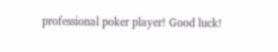professional poker player! Good luck!